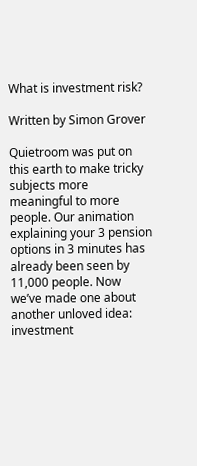What is investment risk?

Written by Simon Grover

Quietroom was put on this earth to make tricky subjects more meaningful to more people. Our animation explaining your 3 pension options in 3 minutes has already been seen by 11,000 people. Now we’ve made one about another unloved idea: investment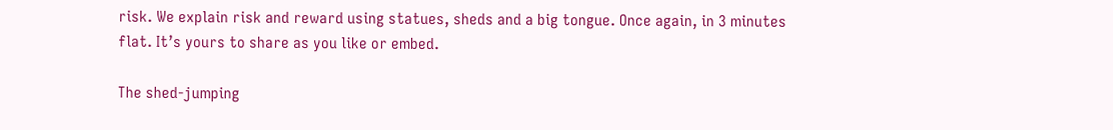risk. We explain risk and reward using statues, sheds and a big tongue. Once again, in 3 minutes flat. It’s yours to share as you like or embed.

The shed-jumping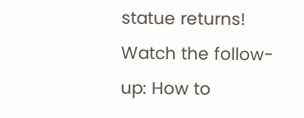statue returns! Watch the follow-up: How to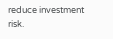reduce investment risk.